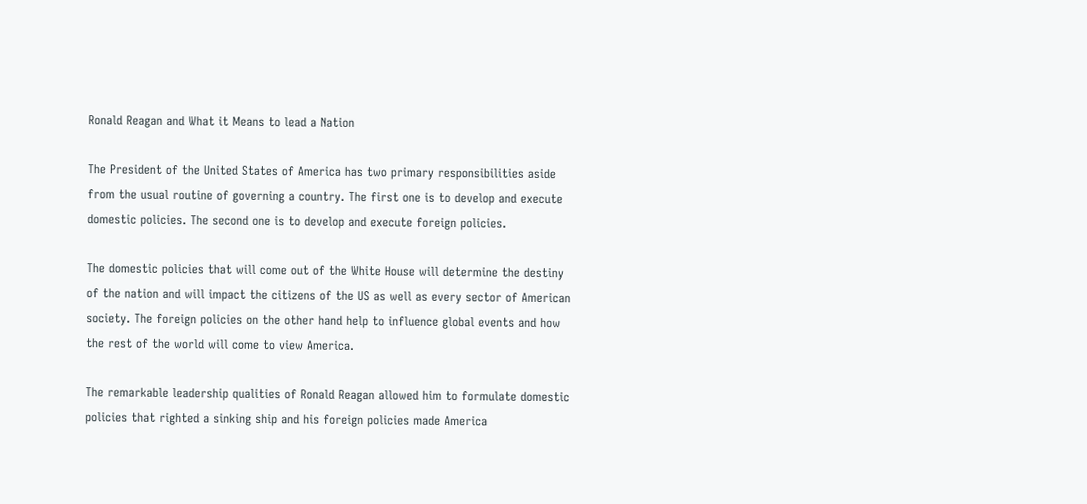Ronald Reagan and What it Means to lead a Nation

The President of the United States of America has two primary responsibilities aside from the usual routine of governing a country. The first one is to develop and execute domestic policies. The second one is to develop and execute foreign policies.

The domestic policies that will come out of the White House will determine the destiny of the nation and will impact the citizens of the US as well as every sector of American society. The foreign policies on the other hand help to influence global events and how the rest of the world will come to view America.

The remarkable leadership qualities of Ronald Reagan allowed him to formulate domestic policies that righted a sinking ship and his foreign policies made America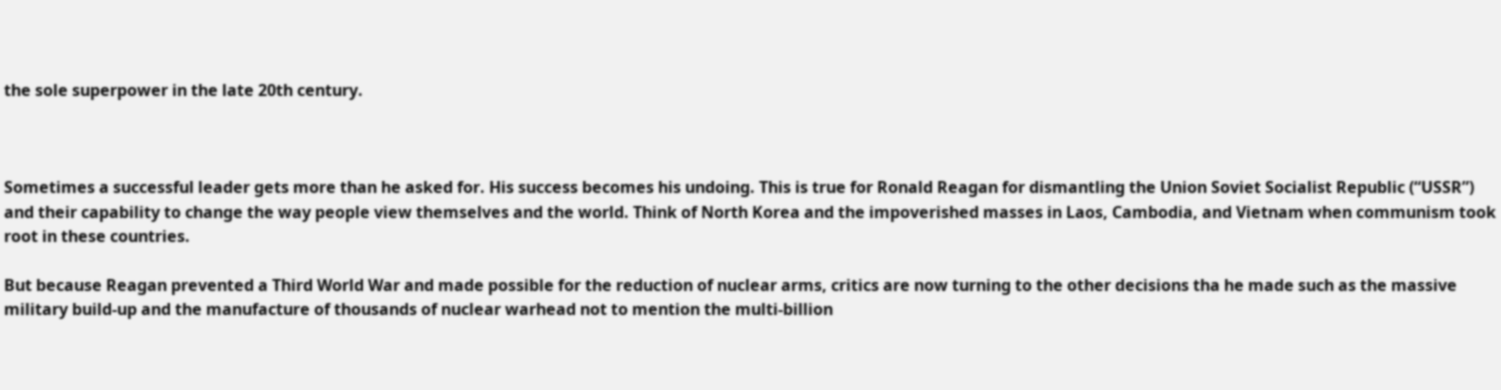the sole superpower in the late 20th century.



Sometimes a successful leader gets more than he asked for. His success becomes his undoing. This is true for Ronald Reagan for dismantling the Union Soviet Socialist Republic (“USSR”) and their capability to change the way people view themselves and the world. Think of North Korea and the impoverished masses in Laos, Cambodia, and Vietnam when communism took root in these countries.

But because Reagan prevented a Third World War and made possible for the reduction of nuclear arms, critics are now turning to the other decisions tha he made such as the massive military build-up and the manufacture of thousands of nuclear warhead not to mention the multi-billion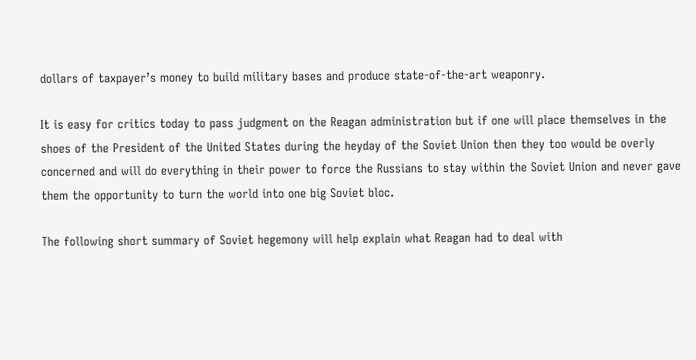dollars of taxpayer’s money to build military bases and produce state-of-the-art weaponry.

It is easy for critics today to pass judgment on the Reagan administration but if one will place themselves in the shoes of the President of the United States during the heyday of the Soviet Union then they too would be overly concerned and will do everything in their power to force the Russians to stay within the Soviet Union and never gave them the opportunity to turn the world into one big Soviet bloc.

The following short summary of Soviet hegemony will help explain what Reagan had to deal with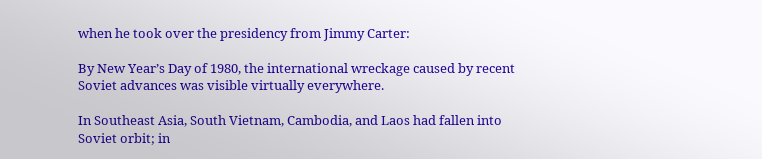when he took over the presidency from Jimmy Carter:

By New Year’s Day of 1980, the international wreckage caused by recent Soviet advances was visible virtually everywhere.

In Southeast Asia, South Vietnam, Cambodia, and Laos had fallen into Soviet orbit; in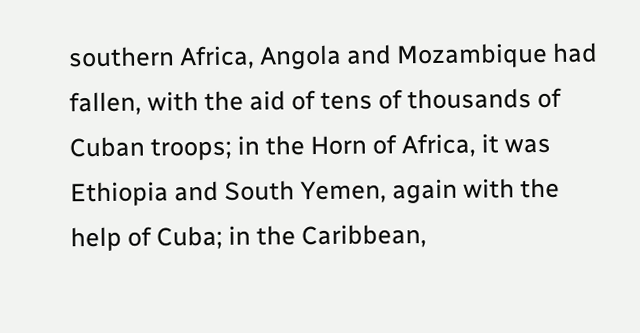southern Africa, Angola and Mozambique had fallen, with the aid of tens of thousands of Cuban troops; in the Horn of Africa, it was Ethiopia and South Yemen, again with the help of Cuba; in the Caribbean,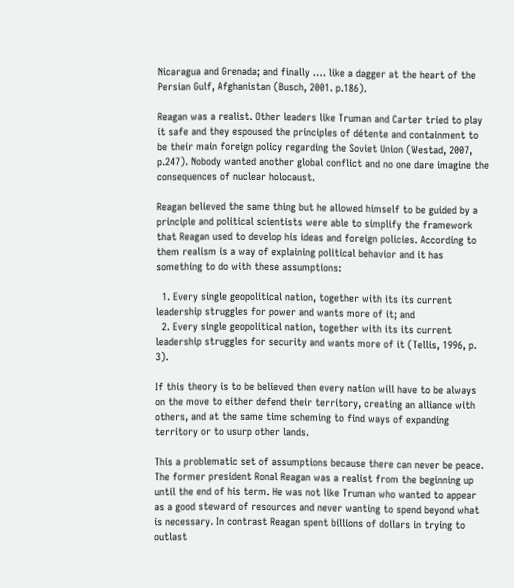Nicaragua and Grenada; and finally …. like a dagger at the heart of the Persian Gulf, Afghanistan (Busch, 2001. p.186).

Reagan was a realist. Other leaders like Truman and Carter tried to play it safe and they espoused the principles of détente and containment to be their main foreign policy regarding the Soviet Union (Westad, 2007, p.247). Nobody wanted another global conflict and no one dare imagine the consequences of nuclear holocaust.

Reagan believed the same thing but he allowed himself to be guided by a principle and political scientists were able to simplify the framework that Reagan used to develop his ideas and foreign policies. According to them realism is a way of explaining political behavior and it has something to do with these assumptions:

  1. Every single geopolitical nation, together with its its current leadership struggles for power and wants more of it; and
  2. Every single geopolitical nation, together with its its current leadership struggles for security and wants more of it (Tellis, 1996, p. 3).

If this theory is to be believed then every nation will have to be always on the move to either defend their territory, creating an alliance with others, and at the same time scheming to find ways of expanding territory or to usurp other lands.

This a problematic set of assumptions because there can never be peace. The former president Ronal Reagan was a realist from the beginning up until the end of his term. He was not like Truman who wanted to appear as a good steward of resources and never wanting to spend beyond what is necessary. In contrast Reagan spent billions of dollars in trying to outlast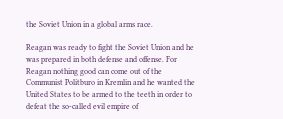the Soviet Union in a global arms race.

Reagan was ready to fight the Soviet Union and he was prepared in both defense and offense. For Reagan nothing good can come out of the Communist Politburo in Kremlin and he wanted the United States to be armed to the teeth in order to defeat the so-called evil empire of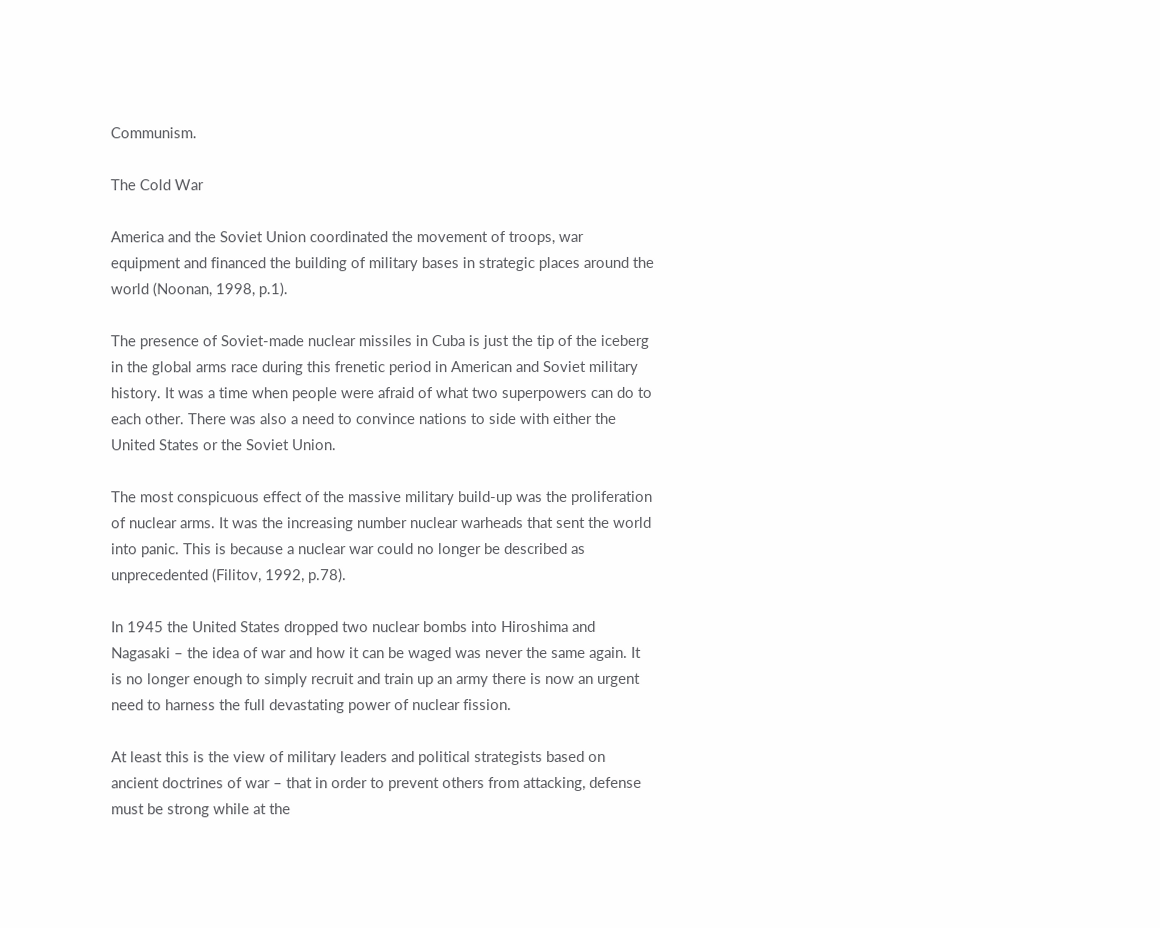Communism.

The Cold War

America and the Soviet Union coordinated the movement of troops, war equipment and financed the building of military bases in strategic places around the world (Noonan, 1998, p.1).

The presence of Soviet-made nuclear missiles in Cuba is just the tip of the iceberg in the global arms race during this frenetic period in American and Soviet military history. It was a time when people were afraid of what two superpowers can do to each other. There was also a need to convince nations to side with either the United States or the Soviet Union.

The most conspicuous effect of the massive military build-up was the proliferation of nuclear arms. It was the increasing number nuclear warheads that sent the world into panic. This is because a nuclear war could no longer be described as unprecedented (Filitov, 1992, p.78).

In 1945 the United States dropped two nuclear bombs into Hiroshima and Nagasaki – the idea of war and how it can be waged was never the same again. It is no longer enough to simply recruit and train up an army there is now an urgent need to harness the full devastating power of nuclear fission.

At least this is the view of military leaders and political strategists based on ancient doctrines of war – that in order to prevent others from attacking, defense must be strong while at the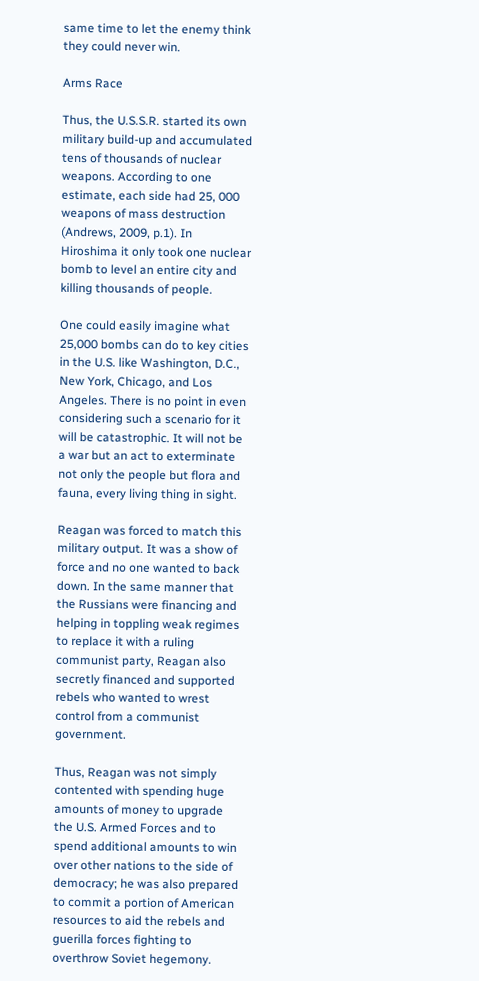same time to let the enemy think they could never win.

Arms Race

Thus, the U.S.S.R. started its own military build-up and accumulated tens of thousands of nuclear weapons. According to one estimate, each side had 25, 000 weapons of mass destruction (Andrews, 2009, p.1). In Hiroshima it only took one nuclear bomb to level an entire city and killing thousands of people.

One could easily imagine what 25,000 bombs can do to key cities in the U.S. like Washington, D.C., New York, Chicago, and Los Angeles. There is no point in even considering such a scenario for it will be catastrophic. It will not be a war but an act to exterminate not only the people but flora and fauna, every living thing in sight.

Reagan was forced to match this military output. It was a show of force and no one wanted to back down. In the same manner that the Russians were financing and helping in toppling weak regimes to replace it with a ruling communist party, Reagan also secretly financed and supported rebels who wanted to wrest control from a communist government.

Thus, Reagan was not simply contented with spending huge amounts of money to upgrade the U.S. Armed Forces and to spend additional amounts to win over other nations to the side of democracy; he was also prepared to commit a portion of American resources to aid the rebels and guerilla forces fighting to overthrow Soviet hegemony.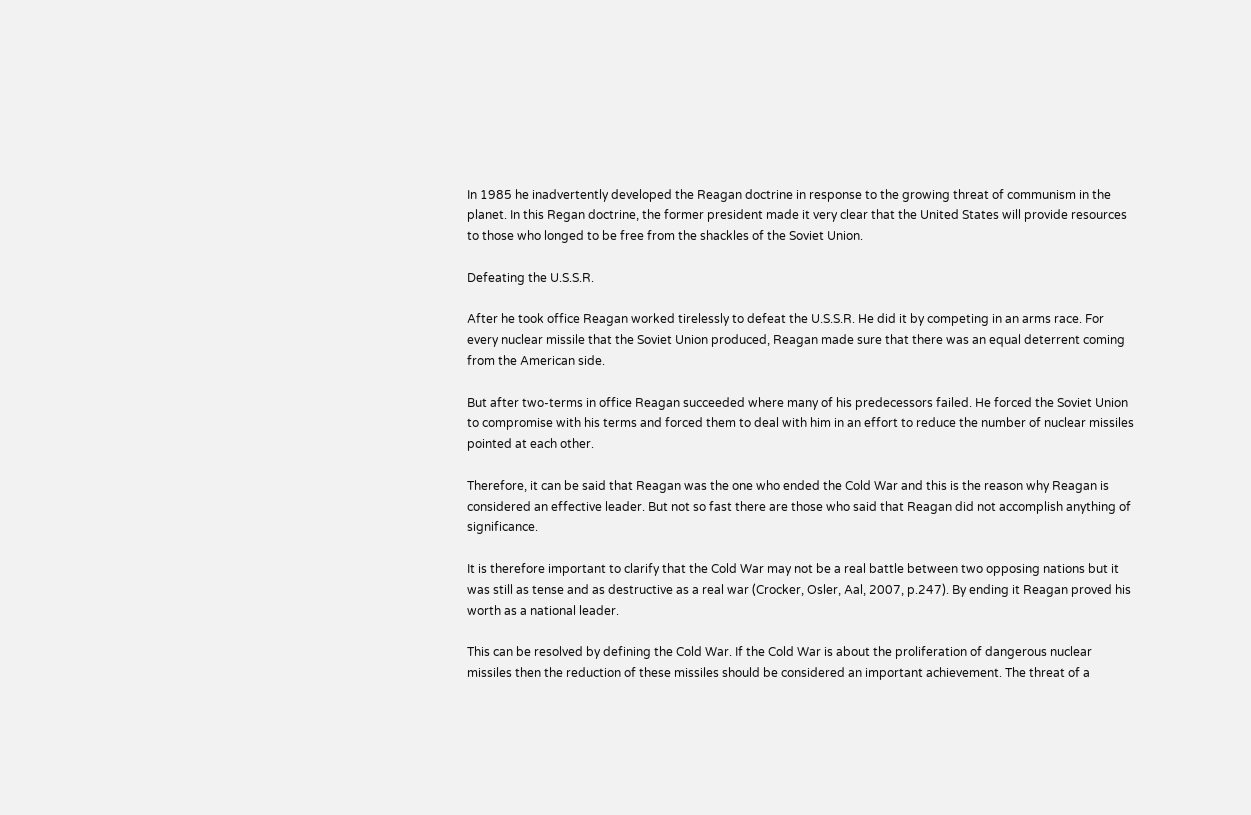In 1985 he inadvertently developed the Reagan doctrine in response to the growing threat of communism in the planet. In this Regan doctrine, the former president made it very clear that the United States will provide resources to those who longed to be free from the shackles of the Soviet Union.

Defeating the U.S.S.R.

After he took office Reagan worked tirelessly to defeat the U.S.S.R. He did it by competing in an arms race. For every nuclear missile that the Soviet Union produced, Reagan made sure that there was an equal deterrent coming from the American side.

But after two-terms in office Reagan succeeded where many of his predecessors failed. He forced the Soviet Union to compromise with his terms and forced them to deal with him in an effort to reduce the number of nuclear missiles pointed at each other.

Therefore, it can be said that Reagan was the one who ended the Cold War and this is the reason why Reagan is considered an effective leader. But not so fast there are those who said that Reagan did not accomplish anything of significance.

It is therefore important to clarify that the Cold War may not be a real battle between two opposing nations but it was still as tense and as destructive as a real war (Crocker, Osler, Aal, 2007, p.247). By ending it Reagan proved his worth as a national leader.

This can be resolved by defining the Cold War. If the Cold War is about the proliferation of dangerous nuclear missiles then the reduction of these missiles should be considered an important achievement. The threat of a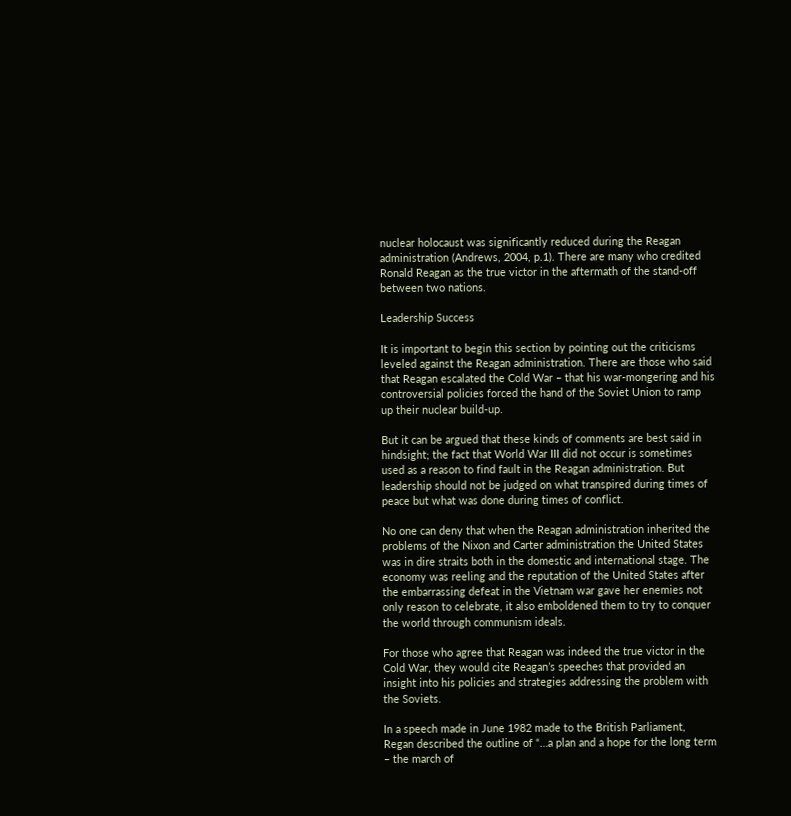nuclear holocaust was significantly reduced during the Reagan administration (Andrews, 2004, p.1). There are many who credited Ronald Reagan as the true victor in the aftermath of the stand-off between two nations.

Leadership Success

It is important to begin this section by pointing out the criticisms leveled against the Reagan administration. There are those who said that Reagan escalated the Cold War – that his war-mongering and his controversial policies forced the hand of the Soviet Union to ramp up their nuclear build-up.

But it can be argued that these kinds of comments are best said in hindsight; the fact that World War III did not occur is sometimes used as a reason to find fault in the Reagan administration. But leadership should not be judged on what transpired during times of peace but what was done during times of conflict.

No one can deny that when the Reagan administration inherited the problems of the Nixon and Carter administration the United States was in dire straits both in the domestic and international stage. The economy was reeling and the reputation of the United States after the embarrassing defeat in the Vietnam war gave her enemies not only reason to celebrate, it also emboldened them to try to conquer the world through communism ideals.

For those who agree that Reagan was indeed the true victor in the Cold War, they would cite Reagan’s speeches that provided an insight into his policies and strategies addressing the problem with the Soviets.

In a speech made in June 1982 made to the British Parliament, Regan described the outline of “…a plan and a hope for the long term – the march of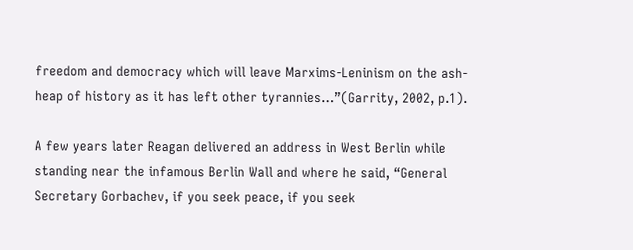freedom and democracy which will leave Marxims-Leninism on the ash-heap of history as it has left other tyrannies…”(Garrity, 2002, p.1).

A few years later Reagan delivered an address in West Berlin while standing near the infamous Berlin Wall and where he said, “General Secretary Gorbachev, if you seek peace, if you seek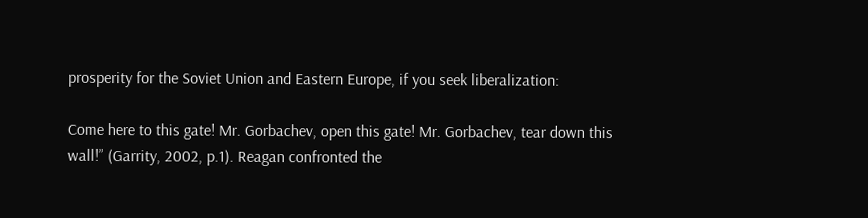prosperity for the Soviet Union and Eastern Europe, if you seek liberalization:

Come here to this gate! Mr. Gorbachev, open this gate! Mr. Gorbachev, tear down this wall!” (Garrity, 2002, p.1). Reagan confronted the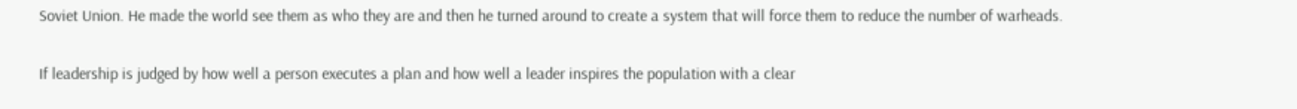Soviet Union. He made the world see them as who they are and then he turned around to create a system that will force them to reduce the number of warheads.

If leadership is judged by how well a person executes a plan and how well a leader inspires the population with a clear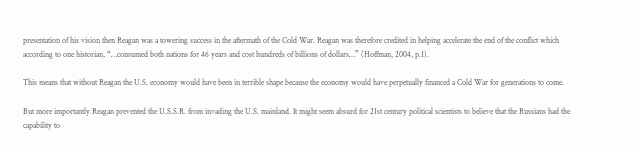presentation of his vision then Reagan was a towering success in the aftermath of the Cold War. Reagan was therefore credited in helping accelerate the end of the conflict which according to one historian, “…consumed both nations for 46 years and cost hundreds of billions of dollars…” (Hoffman, 2004, p.1).

This means that without Reagan the U.S. economy would have been in terrible shape because the economy would have perpetually financed a Cold War for generations to come.

But more importantly Reagan prevented the U.S.S.R. from invading the U.S. mainland. It might seem absurd for 21st century political scientists to believe that the Russians had the capability to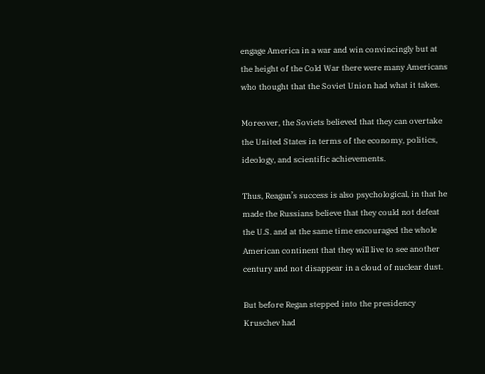engage America in a war and win convincingly but at the height of the Cold War there were many Americans who thought that the Soviet Union had what it takes.

Moreover, the Soviets believed that they can overtake the United States in terms of the economy, politics, ideology, and scientific achievements.

Thus, Reagan’s success is also psychological, in that he made the Russians believe that they could not defeat the U.S. and at the same time encouraged the whole American continent that they will live to see another century and not disappear in a cloud of nuclear dust.

But before Regan stepped into the presidency Kruschev had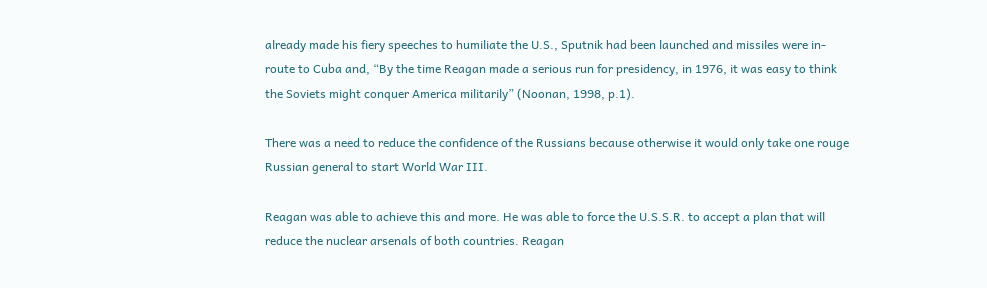already made his fiery speeches to humiliate the U.S., Sputnik had been launched and missiles were in-route to Cuba and, “By the time Reagan made a serious run for presidency, in 1976, it was easy to think the Soviets might conquer America militarily” (Noonan, 1998, p.1).

There was a need to reduce the confidence of the Russians because otherwise it would only take one rouge Russian general to start World War III.

Reagan was able to achieve this and more. He was able to force the U.S.S.R. to accept a plan that will reduce the nuclear arsenals of both countries. Reagan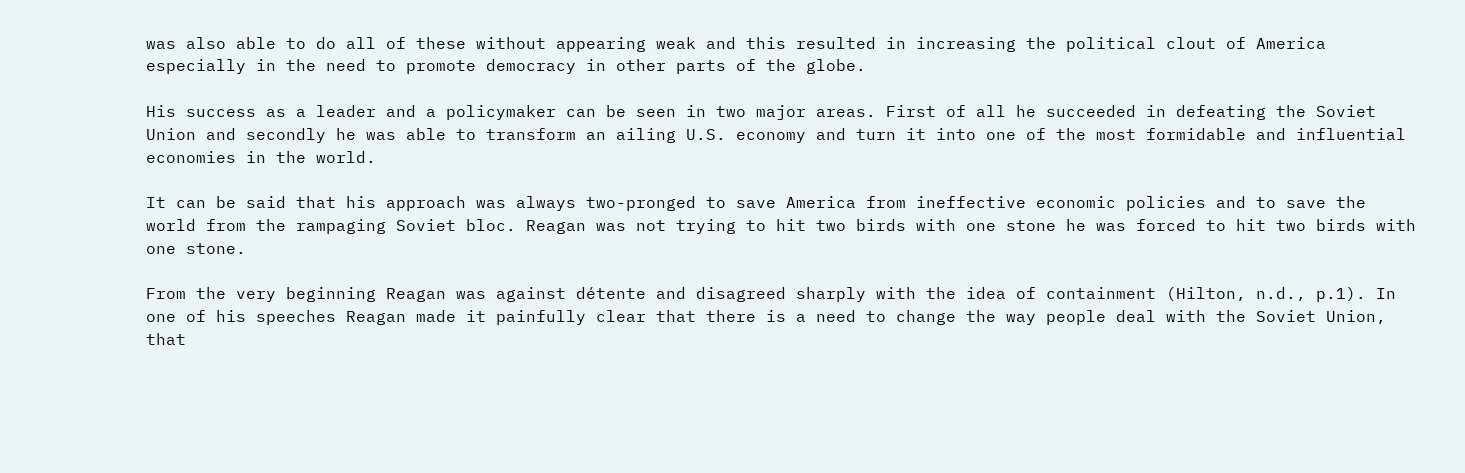was also able to do all of these without appearing weak and this resulted in increasing the political clout of America especially in the need to promote democracy in other parts of the globe.

His success as a leader and a policymaker can be seen in two major areas. First of all he succeeded in defeating the Soviet Union and secondly he was able to transform an ailing U.S. economy and turn it into one of the most formidable and influential economies in the world.

It can be said that his approach was always two-pronged to save America from ineffective economic policies and to save the world from the rampaging Soviet bloc. Reagan was not trying to hit two birds with one stone he was forced to hit two birds with one stone.

From the very beginning Reagan was against détente and disagreed sharply with the idea of containment (Hilton, n.d., p.1). In one of his speeches Reagan made it painfully clear that there is a need to change the way people deal with the Soviet Union, that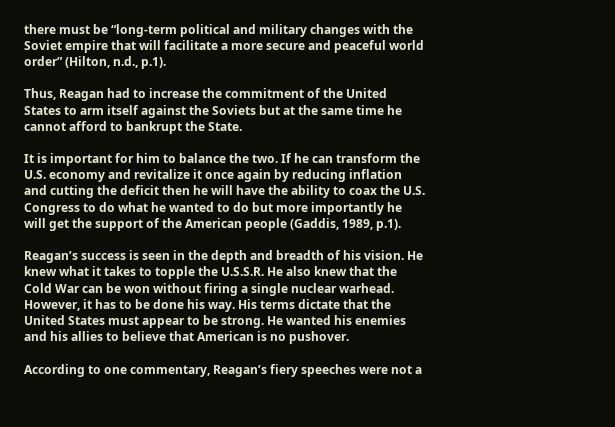there must be “long-term political and military changes with the Soviet empire that will facilitate a more secure and peaceful world order” (Hilton, n.d., p.1).

Thus, Reagan had to increase the commitment of the United States to arm itself against the Soviets but at the same time he cannot afford to bankrupt the State.

It is important for him to balance the two. If he can transform the U.S. economy and revitalize it once again by reducing inflation and cutting the deficit then he will have the ability to coax the U.S. Congress to do what he wanted to do but more importantly he will get the support of the American people (Gaddis, 1989, p.1).

Reagan’s success is seen in the depth and breadth of his vision. He knew what it takes to topple the U.S.S.R. He also knew that the Cold War can be won without firing a single nuclear warhead. However, it has to be done his way. His terms dictate that the United States must appear to be strong. He wanted his enemies and his allies to believe that American is no pushover.

According to one commentary, Reagan’s fiery speeches were not a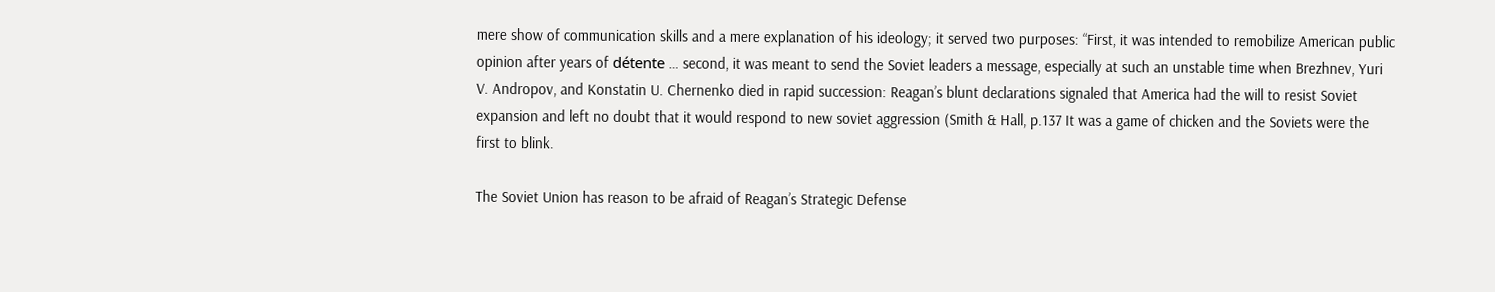mere show of communication skills and a mere explanation of his ideology; it served two purposes: “First, it was intended to remobilize American public opinion after years of détente … second, it was meant to send the Soviet leaders a message, especially at such an unstable time when Brezhnev, Yuri V. Andropov, and Konstatin U. Chernenko died in rapid succession: Reagan’s blunt declarations signaled that America had the will to resist Soviet expansion and left no doubt that it would respond to new soviet aggression (Smith & Hall, p.137 It was a game of chicken and the Soviets were the first to blink.

The Soviet Union has reason to be afraid of Reagan’s Strategic Defense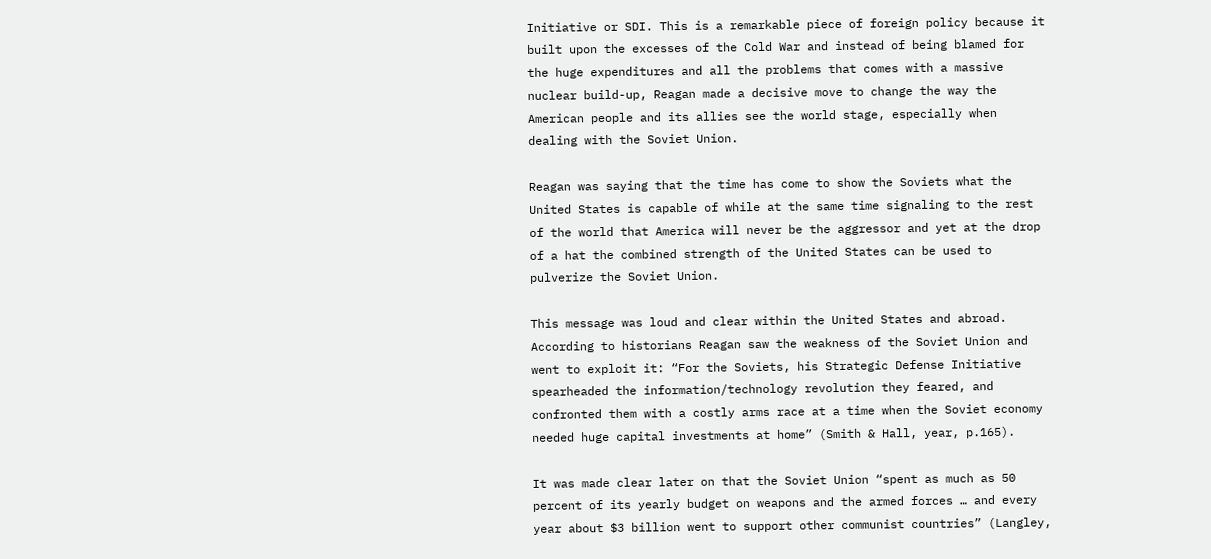Initiative or SDI. This is a remarkable piece of foreign policy because it built upon the excesses of the Cold War and instead of being blamed for the huge expenditures and all the problems that comes with a massive nuclear build-up, Reagan made a decisive move to change the way the American people and its allies see the world stage, especially when dealing with the Soviet Union.

Reagan was saying that the time has come to show the Soviets what the United States is capable of while at the same time signaling to the rest of the world that America will never be the aggressor and yet at the drop of a hat the combined strength of the United States can be used to pulverize the Soviet Union.

This message was loud and clear within the United States and abroad. According to historians Reagan saw the weakness of the Soviet Union and went to exploit it: “For the Soviets, his Strategic Defense Initiative spearheaded the information/technology revolution they feared, and confronted them with a costly arms race at a time when the Soviet economy needed huge capital investments at home” (Smith & Hall, year, p.165).

It was made clear later on that the Soviet Union “spent as much as 50 percent of its yearly budget on weapons and the armed forces … and every year about $3 billion went to support other communist countries” (Langley,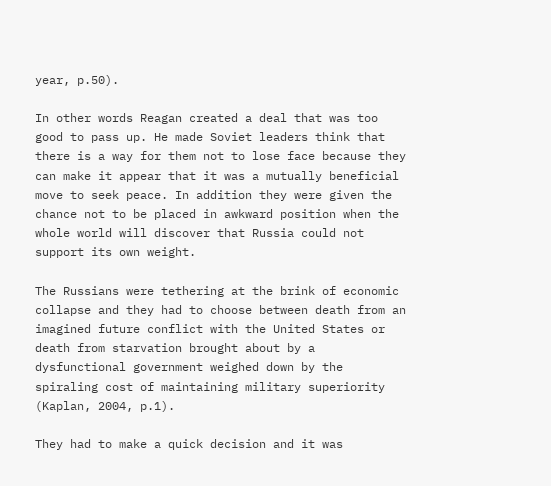year, p.50).

In other words Reagan created a deal that was too good to pass up. He made Soviet leaders think that there is a way for them not to lose face because they can make it appear that it was a mutually beneficial move to seek peace. In addition they were given the chance not to be placed in awkward position when the whole world will discover that Russia could not support its own weight.

The Russians were tethering at the brink of economic collapse and they had to choose between death from an imagined future conflict with the United States or death from starvation brought about by a dysfunctional government weighed down by the spiraling cost of maintaining military superiority (Kaplan, 2004, p.1).

They had to make a quick decision and it was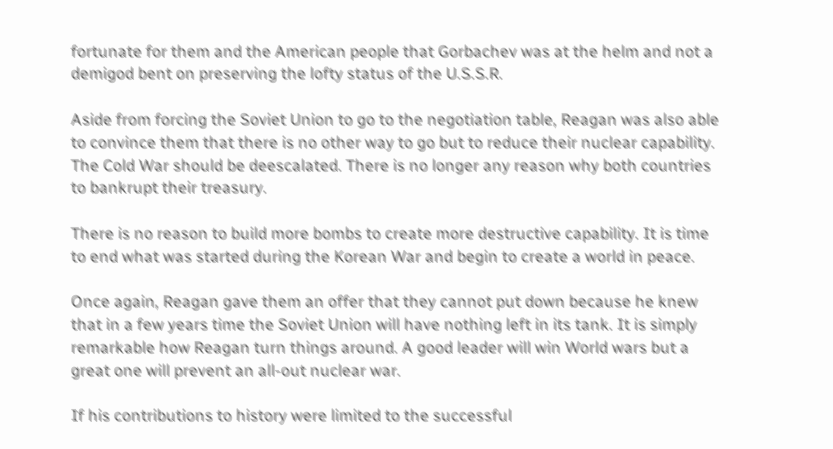fortunate for them and the American people that Gorbachev was at the helm and not a demigod bent on preserving the lofty status of the U.S.S.R.

Aside from forcing the Soviet Union to go to the negotiation table, Reagan was also able to convince them that there is no other way to go but to reduce their nuclear capability. The Cold War should be deescalated. There is no longer any reason why both countries to bankrupt their treasury.

There is no reason to build more bombs to create more destructive capability. It is time to end what was started during the Korean War and begin to create a world in peace.

Once again, Reagan gave them an offer that they cannot put down because he knew that in a few years time the Soviet Union will have nothing left in its tank. It is simply remarkable how Reagan turn things around. A good leader will win World wars but a great one will prevent an all-out nuclear war.

If his contributions to history were limited to the successful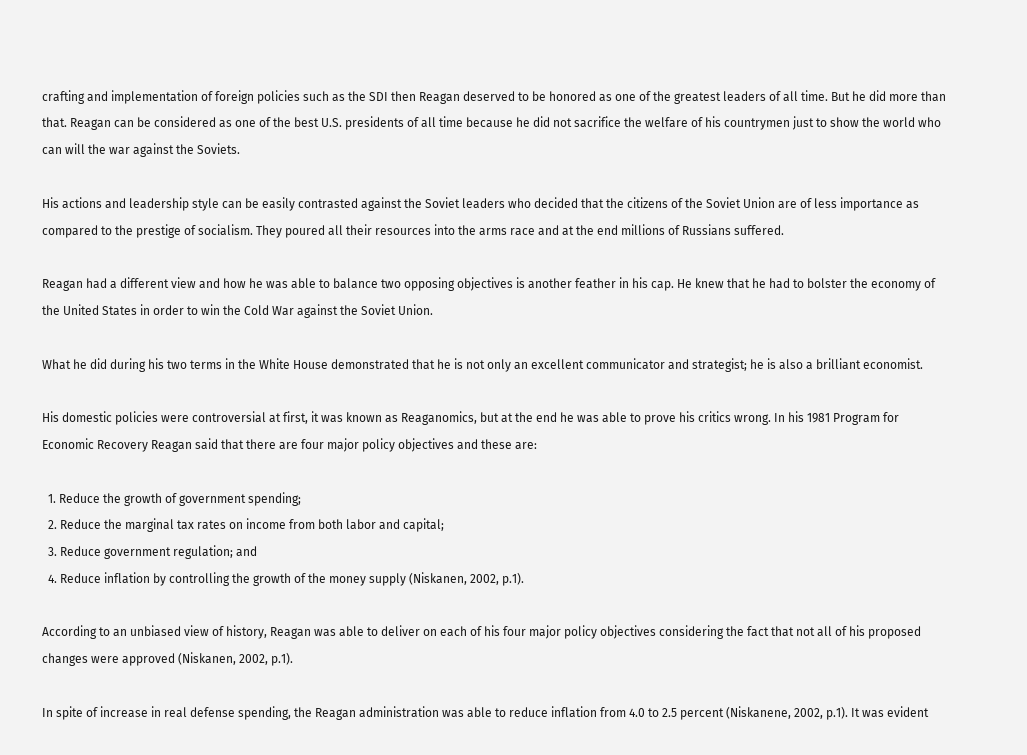crafting and implementation of foreign policies such as the SDI then Reagan deserved to be honored as one of the greatest leaders of all time. But he did more than that. Reagan can be considered as one of the best U.S. presidents of all time because he did not sacrifice the welfare of his countrymen just to show the world who can will the war against the Soviets.

His actions and leadership style can be easily contrasted against the Soviet leaders who decided that the citizens of the Soviet Union are of less importance as compared to the prestige of socialism. They poured all their resources into the arms race and at the end millions of Russians suffered.

Reagan had a different view and how he was able to balance two opposing objectives is another feather in his cap. He knew that he had to bolster the economy of the United States in order to win the Cold War against the Soviet Union.

What he did during his two terms in the White House demonstrated that he is not only an excellent communicator and strategist; he is also a brilliant economist.

His domestic policies were controversial at first, it was known as Reaganomics, but at the end he was able to prove his critics wrong. In his 1981 Program for Economic Recovery Reagan said that there are four major policy objectives and these are:

  1. Reduce the growth of government spending;
  2. Reduce the marginal tax rates on income from both labor and capital;
  3. Reduce government regulation; and
  4. Reduce inflation by controlling the growth of the money supply (Niskanen, 2002, p.1).

According to an unbiased view of history, Reagan was able to deliver on each of his four major policy objectives considering the fact that not all of his proposed changes were approved (Niskanen, 2002, p.1).

In spite of increase in real defense spending, the Reagan administration was able to reduce inflation from 4.0 to 2.5 percent (Niskanene, 2002, p.1). It was evident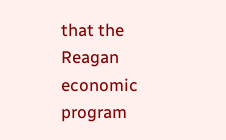that the Reagan economic program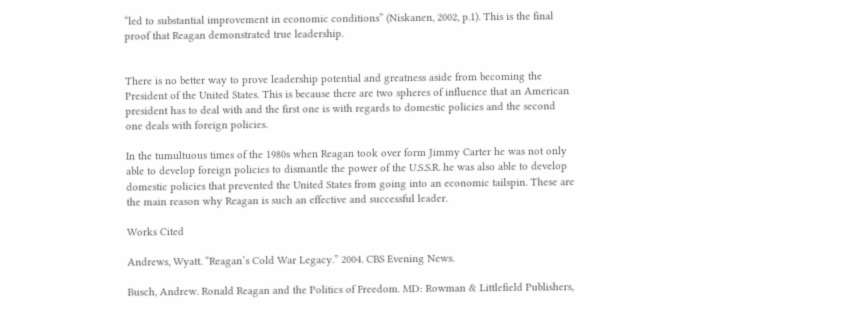“led to substantial improvement in economic conditions” (Niskanen, 2002, p.1). This is the final proof that Reagan demonstrated true leadership.


There is no better way to prove leadership potential and greatness aside from becoming the President of the United States. This is because there are two spheres of influence that an American president has to deal with and the first one is with regards to domestic policies and the second one deals with foreign policies.

In the tumultuous times of the 1980s when Reagan took over form Jimmy Carter he was not only able to develop foreign policies to dismantle the power of the U.S.S.R. he was also able to develop domestic policies that prevented the United States from going into an economic tailspin. These are the main reason why Reagan is such an effective and successful leader.

Works Cited

Andrews, Wyatt. “Reagan’s Cold War Legacy.” 2004. CBS Evening News.

Busch, Andrew. Ronald Reagan and the Politics of Freedom. MD: Rowman & Littlefield Publishers,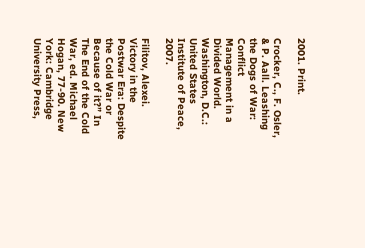2001. Print.

Crocker, C., F. Osler, & P. Aall. Leashing the Dogs of War: Conflict Management in a Divided World. Washington, D.C.: United States Institute of Peace, 2007.

Filitov, Alexei. Victory in the Postwar Era: Despite the Cold War or Because of it?” In The End of the Cold War, ed. Michael Hogan, 77-90. New York: Cambridge University Press,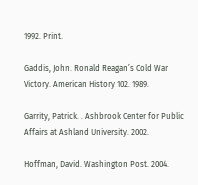1992. Print.

Gaddis, John. Ronald Reagan’s Cold War Victory. American History 102. 1989.

Garrity, Patrick. . Ashbrook Center for Public Affairs at Ashland University. 2002.

Hoffman, David. Washington Post. 2004.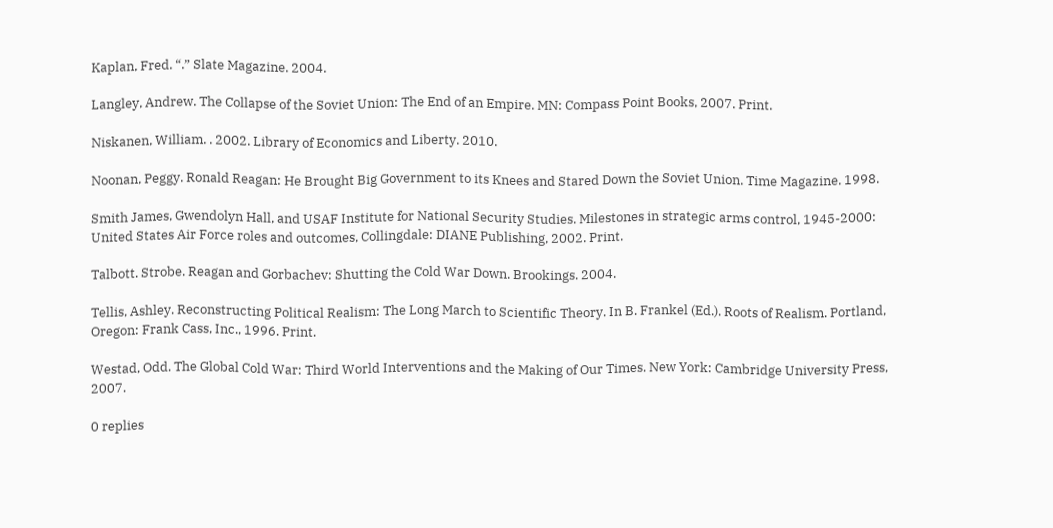Kaplan, Fred. “.” Slate Magazine. 2004.

Langley, Andrew. The Collapse of the Soviet Union: The End of an Empire. MN: Compass Point Books, 2007. Print.

Niskanen, William. . 2002. Library of Economics and Liberty. 2010.

Noonan, Peggy. Ronald Reagan: He Brought Big Government to its Knees and Stared Down the Soviet Union. Time Magazine. 1998.

Smith James, Gwendolyn Hall, and USAF Institute for National Security Studies. Milestones in strategic arms control, 1945-2000: United States Air Force roles and outcomes, Collingdale: DIANE Publishing, 2002. Print.

Talbott. Strobe. Reagan and Gorbachev: Shutting the Cold War Down. Brookings. 2004.

Tellis, Ashley. Reconstructing Political Realism: The Long March to Scientific Theory. In B. Frankel (Ed.). Roots of Realism. Portland, Oregon: Frank Cass, Inc., 1996. Print.

Westad, Odd. The Global Cold War: Third World Interventions and the Making of Our Times. New York: Cambridge University Press, 2007.

0 replies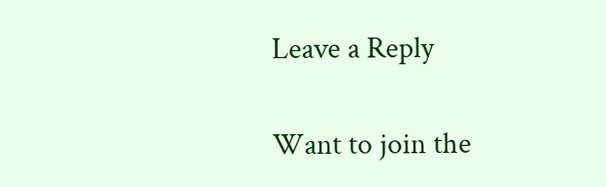Leave a Reply

Want to join the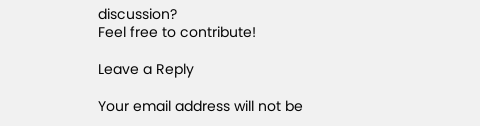discussion?
Feel free to contribute!

Leave a Reply

Your email address will not be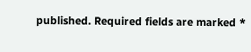published. Required fields are marked *